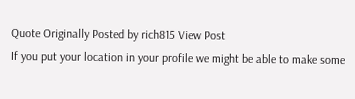Quote Originally Posted by rich815 View Post
If you put your location in your profile we might be able to make some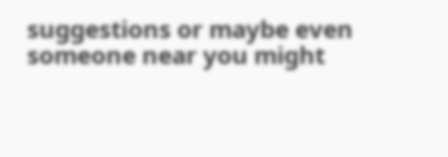suggestions or maybe even someone near you might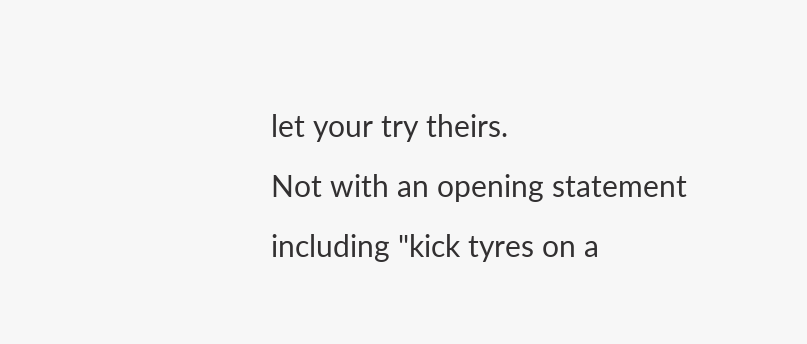let your try theirs.
Not with an opening statement including "kick tyres on a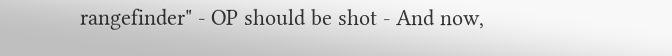rangefinder" - OP should be shot - And now,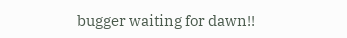bugger waiting for dawn!!